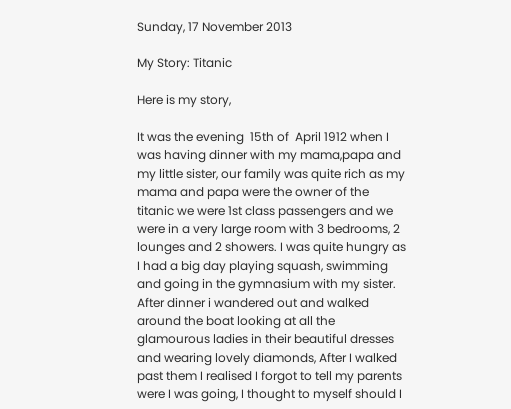Sunday, 17 November 2013

My Story: Titanic

Here is my story,

It was the evening  15th of  April 1912 when I was having dinner with my mama,papa and my little sister, our family was quite rich as my mama and papa were the owner of the titanic we were 1st class passengers and we were in a very large room with 3 bedrooms, 2 lounges and 2 showers. I was quite hungry as I had a big day playing squash, swimming and going in the gymnasium with my sister. After dinner i wandered out and walked around the boat looking at all the glamourous ladies in their beautiful dresses and wearing lovely diamonds, After I walked past them I realised I forgot to tell my parents were I was going, I thought to myself should I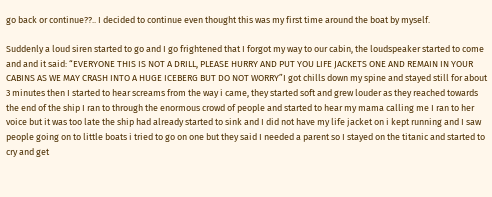go back or continue??.. I decided to continue even thought this was my first time around the boat by myself.

Suddenly a loud siren started to go and I go frightened that I forgot my way to our cabin, the loudspeaker started to come and and it said: “EVERYONE THIS IS NOT A DRILL, PLEASE HURRY AND PUT YOU LIFE JACKETS ONE AND REMAIN IN YOUR CABINS AS WE MAY CRASH INTO A HUGE ICEBERG BUT DO NOT WORRY”I got chills down my spine and stayed still for about 3 minutes then I started to hear screams from the way i came, they started soft and grew louder as they reached towards  the end of the ship I ran to through the enormous crowd of people and started to hear my mama calling me I ran to her voice but it was too late the ship had already started to sink and I did not have my life jacket on i kept running and I saw people going on to little boats i tried to go on one but they said I needed a parent so I stayed on the titanic and started to cry and get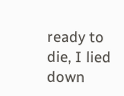ready to die, I lied down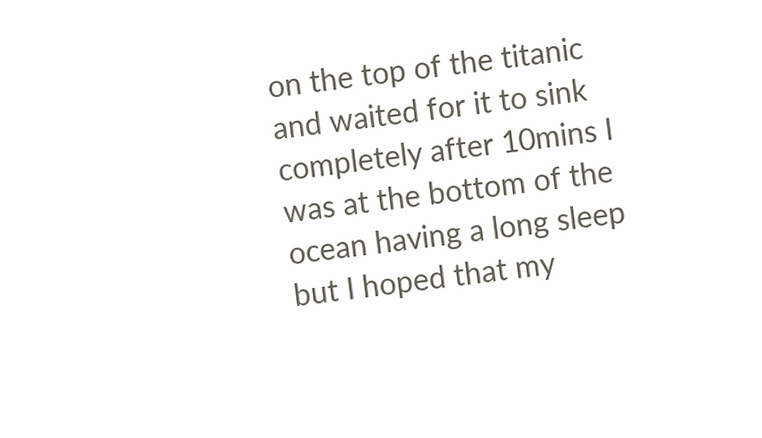on the top of the titanic and waited for it to sink completely after 10mins I was at the bottom of the ocean having a long sleep but I hoped that my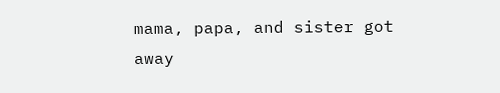mama, papa, and sister got away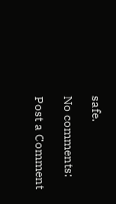safe.

No comments:

Post a Comment